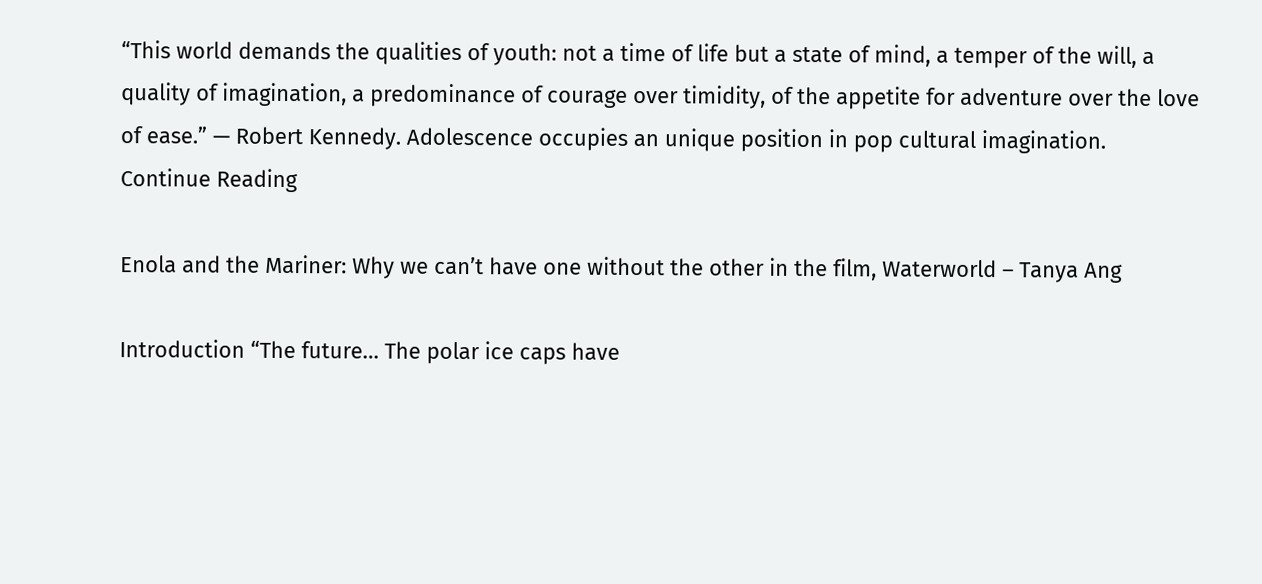“This world demands the qualities of youth: not a time of life but a state of mind, a temper of the will, a quality of imagination, a predominance of courage over timidity, of the appetite for adventure over the love of ease.” — Robert Kennedy. Adolescence occupies an unique position in pop cultural imagination. Continue Reading

Enola and the Mariner: Why we can’t have one without the other in the film, Waterworld – Tanya Ang

Introduction “The future… The polar ice caps have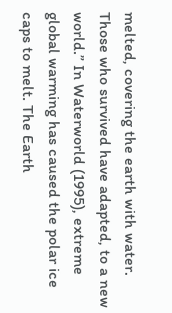melted, covering the earth with water. Those who survived have adapted, to a new world.” In Waterworld (1995), extreme global warming has caused the polar ice caps to melt. The Earth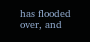has flooded over, and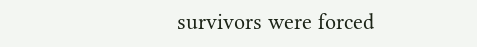survivors were forced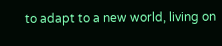to adapt to a new world, living on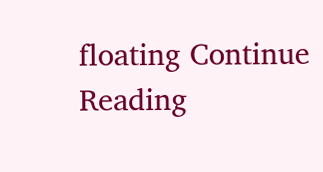floating Continue Reading